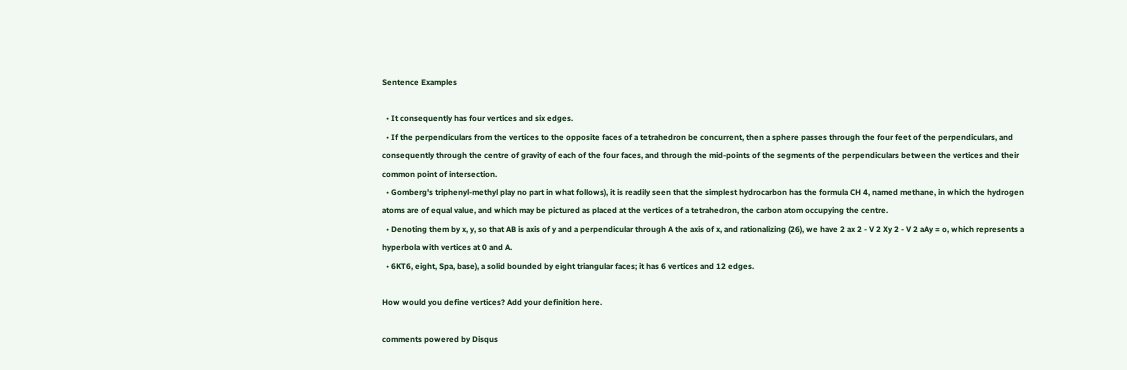Sentence Examples

  • It consequently has four vertices and six edges.
  • If the perpendiculars from the vertices to the opposite faces of a tetrahedron be concurrent, then a sphere passes through the four feet of the perpendiculars, and consequently through the centre of gravity of each of the four faces, and through the mid-points of the segments of the perpendiculars between the vertices and their common point of intersection.
  • Gomberg's triphenyl-methyl play no part in what follows), it is readily seen that the simplest hydrocarbon has the formula CH 4, named methane, in which the hydrogen atoms are of equal value, and which may be pictured as placed at the vertices of a tetrahedron, the carbon atom occupying the centre.
  • Denoting them by x, y, so that AB is axis of y and a perpendicular through A the axis of x, and rationalizing (26), we have 2 ax 2 - V 2 Xy 2 - V 2 aAy = o, which represents a hyperbola with vertices at 0 and A.
  • 6KT6, eight, Spa, base), a solid bounded by eight triangular faces; it has 6 vertices and 12 edges.

How would you define vertices? Add your definition here.

comments powered by Disqus